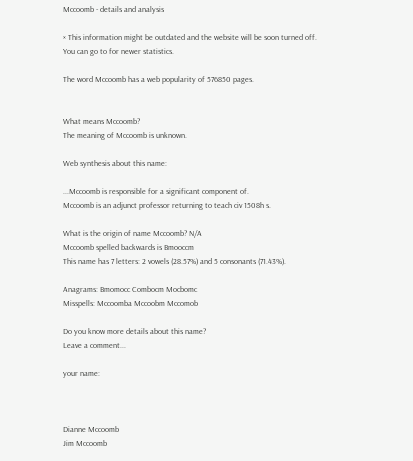Mccoomb - details and analysis

× This information might be outdated and the website will be soon turned off.
You can go to for newer statistics.

The word Mccoomb has a web popularity of 576850 pages.


What means Mccoomb?
The meaning of Mccoomb is unknown.

Web synthesis about this name:

...Mccoomb is responsible for a significant component of.
Mccoomb is an adjunct professor returning to teach civ 1508h s.

What is the origin of name Mccoomb? N/A
Mccoomb spelled backwards is Bmooccm
This name has 7 letters: 2 vowels (28.57%) and 5 consonants (71.43%).

Anagrams: Bmomocc Combocm Mocbomc
Misspells: Mccoomba Mccoobm Mccomob

Do you know more details about this name?
Leave a comment...

your name:



Dianne Mccoomb
Jim Mccoomb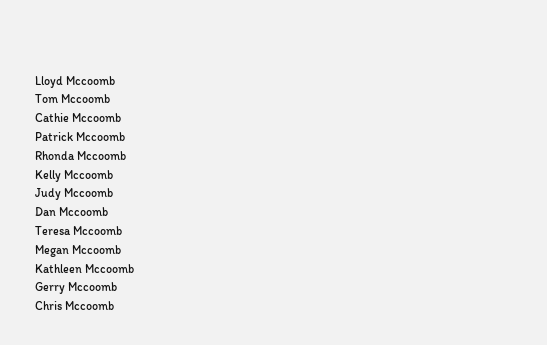Lloyd Mccoomb
Tom Mccoomb
Cathie Mccoomb
Patrick Mccoomb
Rhonda Mccoomb
Kelly Mccoomb
Judy Mccoomb
Dan Mccoomb
Teresa Mccoomb
Megan Mccoomb
Kathleen Mccoomb
Gerry Mccoomb
Chris Mccoomb